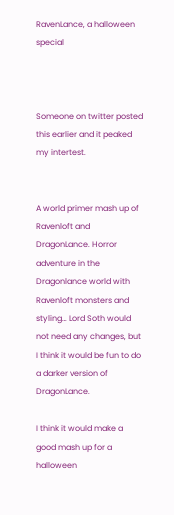RavenLance, a halloween special



Someone on twitter posted this earlier and it peaked my intertest.


A world primer mash up of Ravenloft and DragonLance. Horror adventure in the Dragonlance world with Ravenloft monsters and styling… Lord Soth would not need any changes, but I think it would be fun to do a darker version of DragonLance.

I think it would make a good mash up for a halloween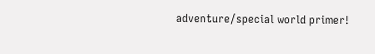adventure/special world primer!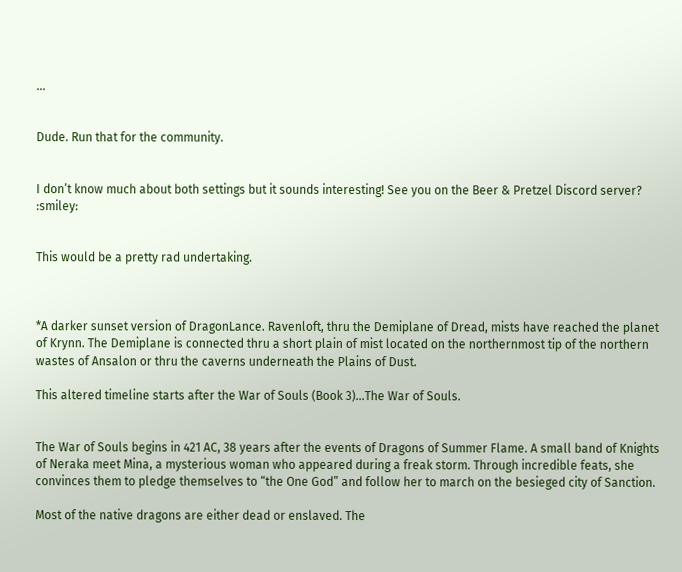…


Dude. Run that for the community.


I don’t know much about both settings but it sounds interesting! See you on the Beer & Pretzel Discord server? :smiley:


This would be a pretty rad undertaking.



*A darker sunset version of DragonLance. Ravenloft, thru the Demiplane of Dread, mists have reached the planet of Krynn. The Demiplane is connected thru a short plain of mist located on the northernmost tip of the northern wastes of Ansalon or thru the caverns underneath the Plains of Dust.

This altered timeline starts after the War of Souls (Book 3)…The War of Souls.


The War of Souls begins in 421 AC, 38 years after the events of Dragons of Summer Flame. A small band of Knights of Neraka meet Mina, a mysterious woman who appeared during a freak storm. Through incredible feats, she convinces them to pledge themselves to “the One God” and follow her to march on the besieged city of Sanction.

Most of the native dragons are either dead or enslaved. The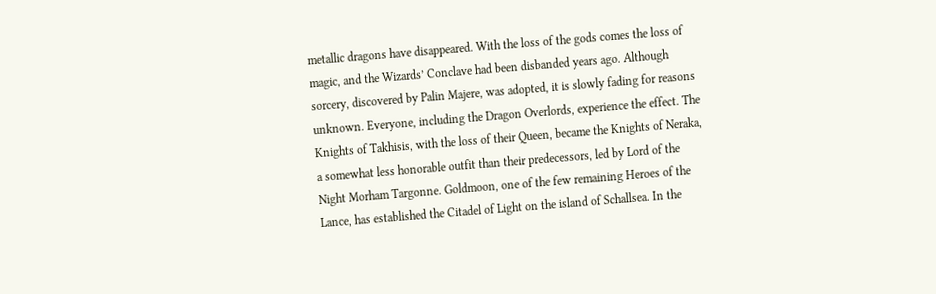metallic dragons have disappeared. With the loss of the gods comes the loss of magic, and the Wizards’ Conclave had been disbanded years ago. Although sorcery, discovered by Palin Majere, was adopted, it is slowly fading for reasons unknown. Everyone, including the Dragon Overlords, experience the effect. The Knights of Takhisis, with the loss of their Queen, became the Knights of Neraka, a somewhat less honorable outfit than their predecessors, led by Lord of the Night Morham Targonne. Goldmoon, one of the few remaining Heroes of the Lance, has established the Citadel of Light on the island of Schallsea. In the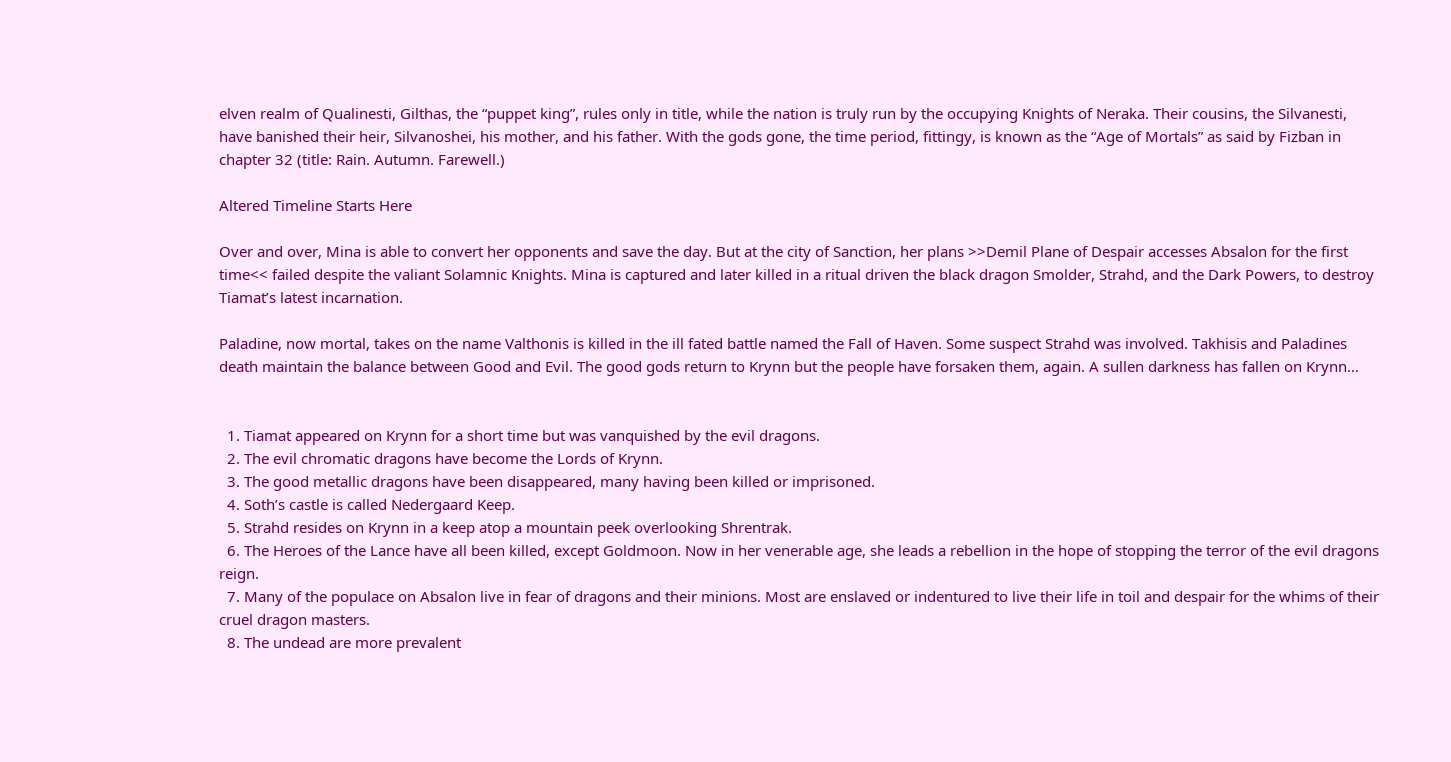elven realm of Qualinesti, Gilthas, the “puppet king”, rules only in title, while the nation is truly run by the occupying Knights of Neraka. Their cousins, the Silvanesti, have banished their heir, Silvanoshei, his mother, and his father. With the gods gone, the time period, fittingy, is known as the “Age of Mortals” as said by Fizban in chapter 32 (title: Rain. Autumn. Farewell.)

Altered Timeline Starts Here

Over and over, Mina is able to convert her opponents and save the day. But at the city of Sanction, her plans >>Demil Plane of Despair accesses Absalon for the first time<< failed despite the valiant Solamnic Knights. Mina is captured and later killed in a ritual driven the black dragon Smolder, Strahd, and the Dark Powers, to destroy Tiamat’s latest incarnation.

Paladine, now mortal, takes on the name Valthonis is killed in the ill fated battle named the Fall of Haven. Some suspect Strahd was involved. Takhisis and Paladines death maintain the balance between Good and Evil. The good gods return to Krynn but the people have forsaken them, again. A sullen darkness has fallen on Krynn…


  1. Tiamat appeared on Krynn for a short time but was vanquished by the evil dragons.
  2. The evil chromatic dragons have become the Lords of Krynn.
  3. The good metallic dragons have been disappeared, many having been killed or imprisoned.
  4. Soth’s castle is called Nedergaard Keep.
  5. Strahd resides on Krynn in a keep atop a mountain peek overlooking Shrentrak.
  6. The Heroes of the Lance have all been killed, except Goldmoon. Now in her venerable age, she leads a rebellion in the hope of stopping the terror of the evil dragons reign.
  7. Many of the populace on Absalon live in fear of dragons and their minions. Most are enslaved or indentured to live their life in toil and despair for the whims of their cruel dragon masters.
  8. The undead are more prevalent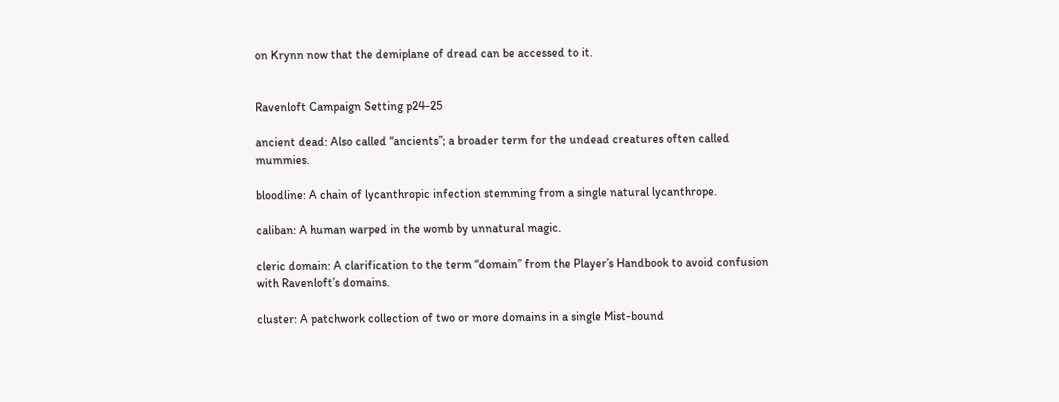on Krynn now that the demiplane of dread can be accessed to it.


Ravenloft Campaign Setting p24-25

ancient dead: Also called “ancients”; a broader term for the undead creatures often called mummies.

bloodline: A chain of lycanthropic infection stemming from a single natural lycanthrope.

caliban: A human warped in the womb by unnatural magic.

cleric domain: A clarification to the term “domain” from the Player’s Handbook to avoid confusion with Ravenloft’s domains.

cluster: A patchwork collection of two or more domains in a single Mist-bound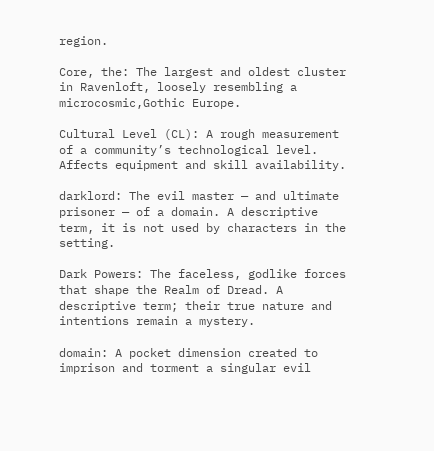region.

Core, the: The largest and oldest cluster in Ravenloft, loosely resembling a microcosmic,Gothic Europe.

Cultural Level (CL): A rough measurement of a community’s technological level. Affects equipment and skill availability.

darklord: The evil master — and ultimate prisoner — of a domain. A descriptive term, it is not used by characters in the setting.

Dark Powers: The faceless, godlike forces that shape the Realm of Dread. A descriptive term; their true nature and intentions remain a mystery.

domain: A pocket dimension created to imprison and torment a singular evil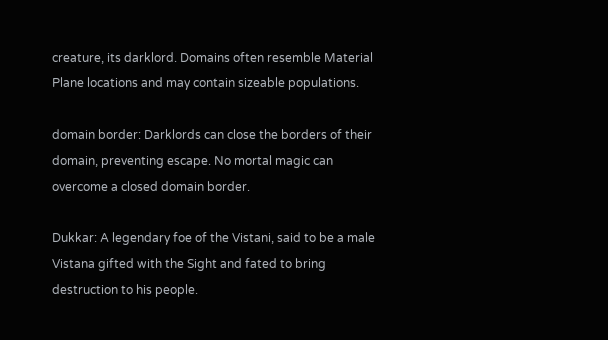creature, its darklord. Domains often resemble Material Plane locations and may contain sizeable populations.

domain border: Darklords can close the borders of their domain, preventing escape. No mortal magic can overcome a closed domain border.

Dukkar: A legendary foe of the Vistani, said to be a male Vistana gifted with the Sight and fated to bring destruction to his people.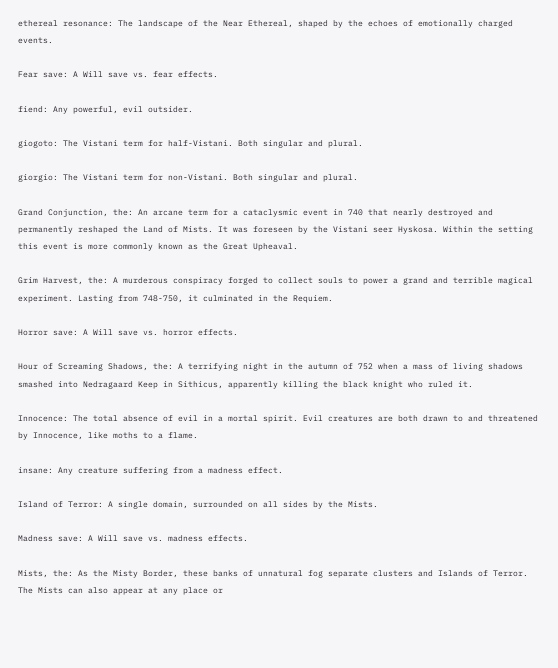ethereal resonance: The landscape of the Near Ethereal, shaped by the echoes of emotionally charged events.

Fear save: A Will save vs. fear effects.

fiend: Any powerful, evil outsider.

giogoto: The Vistani term for half-Vistani. Both singular and plural.

giorgio: The Vistani term for non-Vistani. Both singular and plural.

Grand Conjunction, the: An arcane term for a cataclysmic event in 740 that nearly destroyed and permanently reshaped the Land of Mists. It was foreseen by the Vistani seer Hyskosa. Within the setting this event is more commonly known as the Great Upheaval.

Grim Harvest, the: A murderous conspiracy forged to collect souls to power a grand and terrible magical experiment. Lasting from 748-750, it culminated in the Requiem.

Horror save: A Will save vs. horror effects.

Hour of Screaming Shadows, the: A terrifying night in the autumn of 752 when a mass of living shadows smashed into Nedragaard Keep in Sithicus, apparently killing the black knight who ruled it.

Innocence: The total absence of evil in a mortal spirit. Evil creatures are both drawn to and threatened by Innocence, like moths to a flame.

insane: Any creature suffering from a madness effect.

Island of Terror: A single domain, surrounded on all sides by the Mists.

Madness save: A Will save vs. madness effects.

Mists, the: As the Misty Border, these banks of unnatural fog separate clusters and Islands of Terror. The Mists can also appear at any place or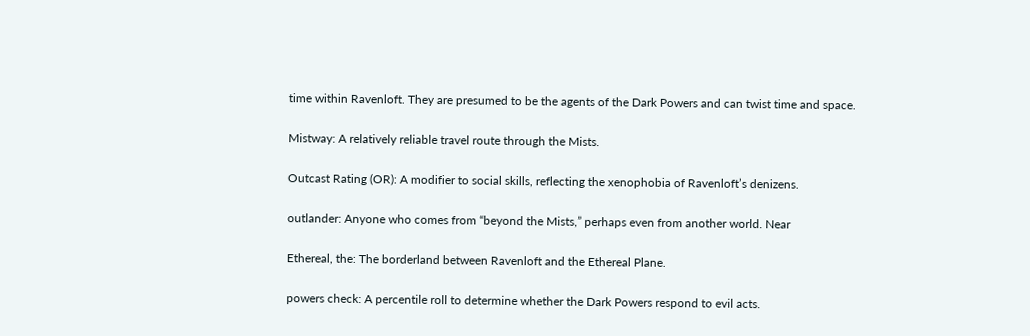time within Ravenloft. They are presumed to be the agents of the Dark Powers and can twist time and space.

Mistway: A relatively reliable travel route through the Mists.

Outcast Rating (OR): A modifier to social skills, reflecting the xenophobia of Ravenloft’s denizens.

outlander: Anyone who comes from “beyond the Mists,” perhaps even from another world. Near

Ethereal, the: The borderland between Ravenloft and the Ethereal Plane.

powers check: A percentile roll to determine whether the Dark Powers respond to evil acts.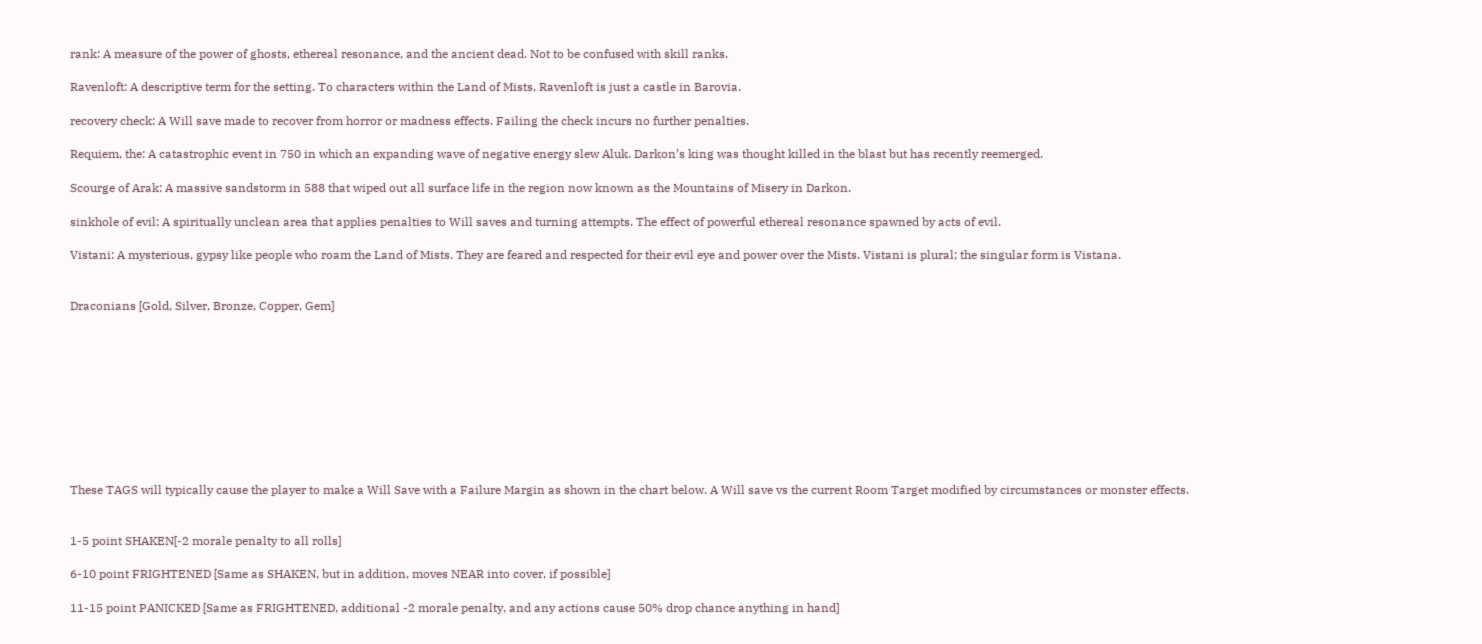rank: A measure of the power of ghosts, ethereal resonance, and the ancient dead. Not to be confused with skill ranks.

Ravenloft: A descriptive term for the setting. To characters within the Land of Mists, Ravenloft is just a castle in Barovia.

recovery check: A Will save made to recover from horror or madness effects. Failing the check incurs no further penalties.

Requiem, the: A catastrophic event in 750 in which an expanding wave of negative energy slew Aluk. Darkon’s king was thought killed in the blast but has recently reemerged.

Scourge of Arak: A massive sandstorm in 588 that wiped out all surface life in the region now known as the Mountains of Misery in Darkon.

sinkhole of evil: A spiritually unclean area that applies penalties to Will saves and turning attempts. The effect of powerful ethereal resonance spawned by acts of evil.

Vistani: A mysterious, gypsy like people who roam the Land of Mists. They are feared and respected for their evil eye and power over the Mists. Vistani is plural; the singular form is Vistana.


Draconians [Gold, Silver, Bronze, Copper, Gem]










These TAGS will typically cause the player to make a Will Save with a Failure Margin as shown in the chart below. A Will save vs the current Room Target modified by circumstances or monster effects.


1-5 point SHAKEN[-2 morale penalty to all rolls]

6-10 point FRIGHTENED [Same as SHAKEN, but in addition, moves NEAR into cover, if possible]

11-15 point PANICKED [Same as FRIGHTENED, additional -2 morale penalty, and any actions cause 50% drop chance anything in hand]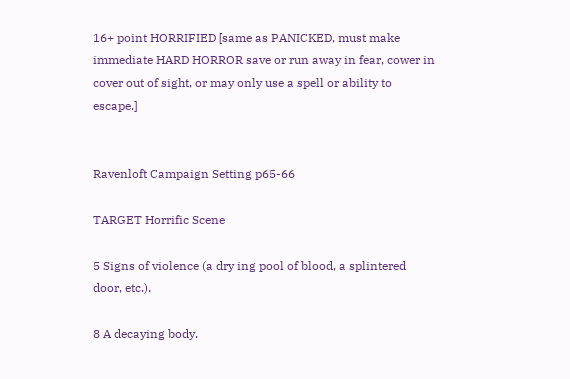16+ point HORRIFIED [same as PANICKED, must make immediate HARD HORROR save or run away in fear, cower in cover out of sight, or may only use a spell or ability to escape.]


Ravenloft Campaign Setting p65-66

TARGET Horrific Scene

5 Signs of violence (a dry ing pool of blood, a splintered door, etc.).

8 A decaying body.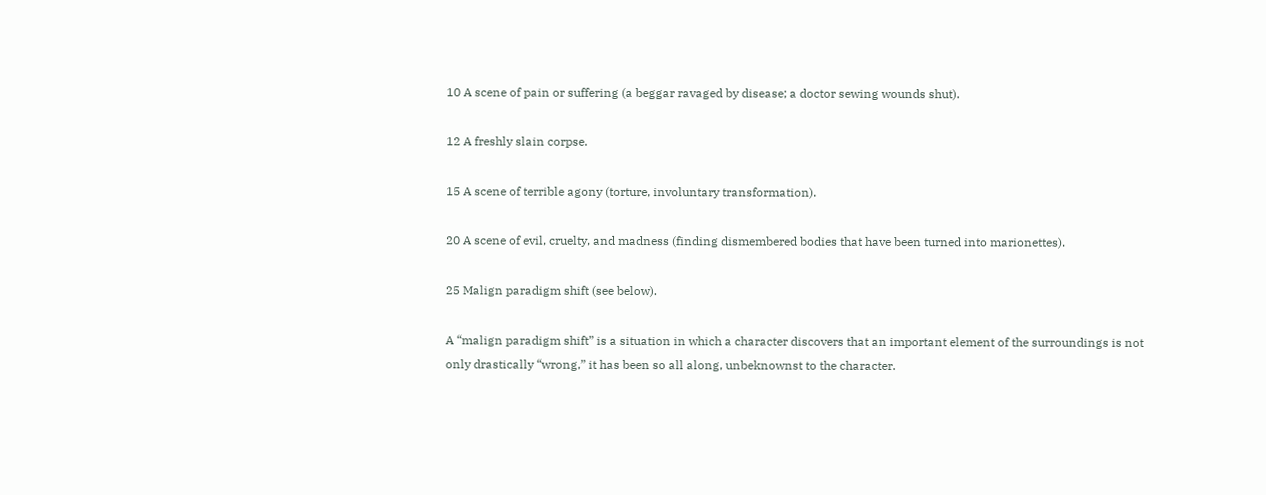10 A scene of pain or suffering (a beggar ravaged by disease; a doctor sewing wounds shut).

12 A freshly slain corpse.

15 A scene of terrible agony (torture, involuntary transformation).

20 A scene of evil, cruelty, and madness (finding dismembered bodies that have been turned into marionettes).

25 Malign paradigm shift (see below).

A “malign paradigm shift” is a situation in which a character discovers that an important element of the surroundings is not only drastically “wrong,” it has been so all along, unbeknownst to the character.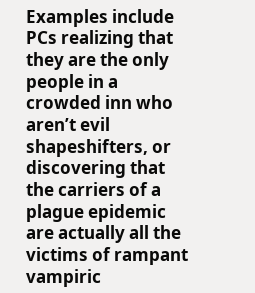Examples include PCs realizing that they are the only people in a crowded inn who aren’t evil shapeshifters, or discovering that the carriers of a plague epidemic are actually all the victims of rampant vampiric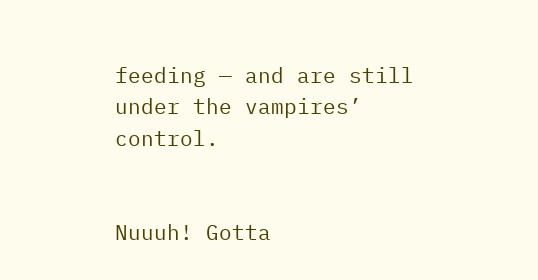feeding — and are still under the vampires’ control.


Nuuuh! Gotta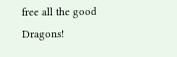free all the good Dragons!